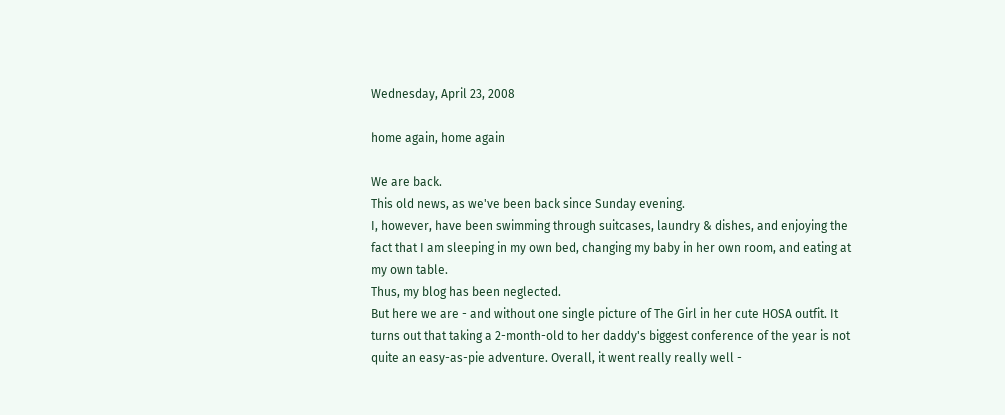Wednesday, April 23, 2008

home again, home again

We are back.
This old news, as we've been back since Sunday evening.
I, however, have been swimming through suitcases, laundry & dishes, and enjoying the fact that I am sleeping in my own bed, changing my baby in her own room, and eating at my own table.
Thus, my blog has been neglected.
But here we are - and without one single picture of The Girl in her cute HOSA outfit. It turns out that taking a 2-month-old to her daddy's biggest conference of the year is not quite an easy-as-pie adventure. Overall, it went really really well -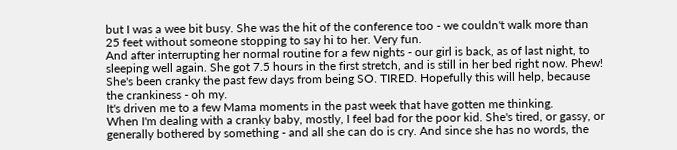but I was a wee bit busy. She was the hit of the conference too - we couldn't walk more than 25 feet without someone stopping to say hi to her. Very fun.
And after interrupting her normal routine for a few nights - our girl is back, as of last night, to sleeping well again. She got 7.5 hours in the first stretch, and is still in her bed right now. Phew! She's been cranky the past few days from being SO. TIRED. Hopefully this will help, because the crankiness - oh my.
It's driven me to a few Mama moments in the past week that have gotten me thinking.
When I'm dealing with a cranky baby, mostly, I feel bad for the poor kid. She's tired, or gassy, or generally bothered by something - and all she can do is cry. And since she has no words, the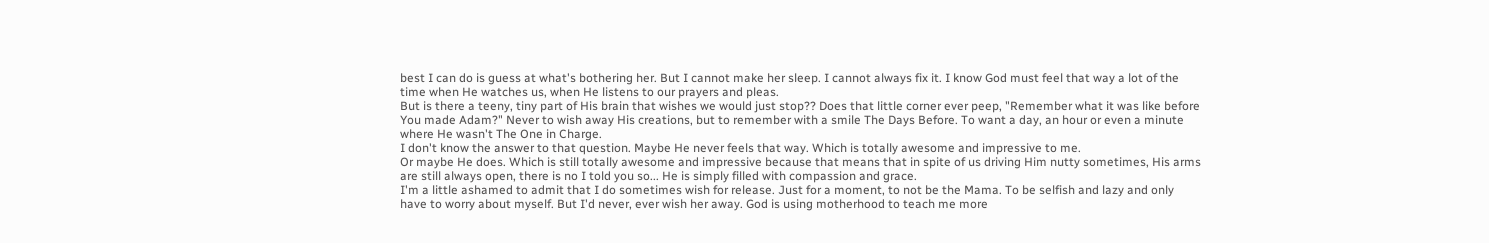best I can do is guess at what's bothering her. But I cannot make her sleep. I cannot always fix it. I know God must feel that way a lot of the time when He watches us, when He listens to our prayers and pleas.
But is there a teeny, tiny part of His brain that wishes we would just stop?? Does that little corner ever peep, "Remember what it was like before You made Adam?" Never to wish away His creations, but to remember with a smile The Days Before. To want a day, an hour or even a minute where He wasn't The One in Charge.
I don't know the answer to that question. Maybe He never feels that way. Which is totally awesome and impressive to me.
Or maybe He does. Which is still totally awesome and impressive because that means that in spite of us driving Him nutty sometimes, His arms are still always open, there is no I told you so... He is simply filled with compassion and grace.
I'm a little ashamed to admit that I do sometimes wish for release. Just for a moment, to not be the Mama. To be selfish and lazy and only have to worry about myself. But I'd never, ever wish her away. God is using motherhood to teach me more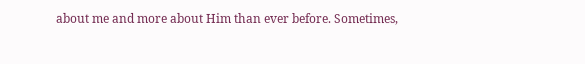about me and more about Him than ever before. Sometimes,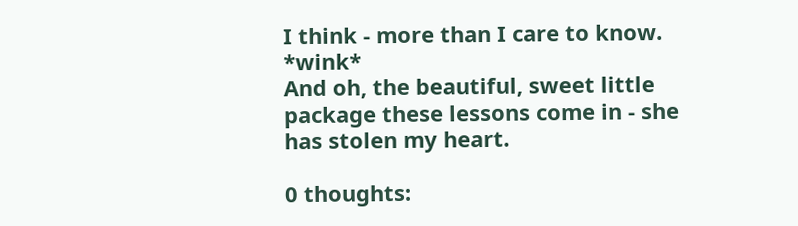I think - more than I care to know. *wink*
And oh, the beautiful, sweet little package these lessons come in - she has stolen my heart.

0 thoughts: